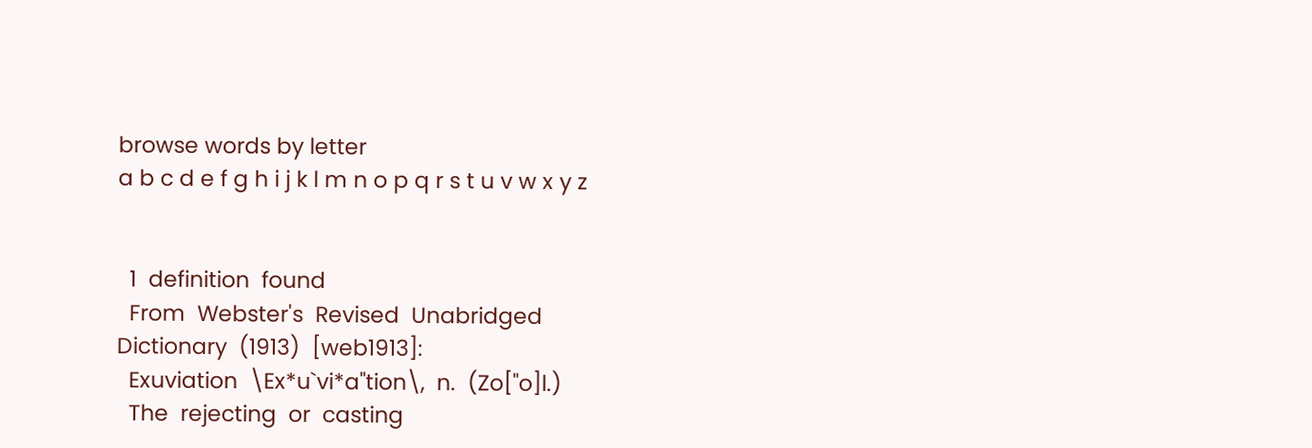browse words by letter
a b c d e f g h i j k l m n o p q r s t u v w x y z


  1  definition  found
  From  Webster's  Revised  Unabridged  Dictionary  (1913)  [web1913]:
  Exuviation  \Ex*u`vi*a"tion\,  n.  (Zo["o]l.)
  The  rejecting  or  casting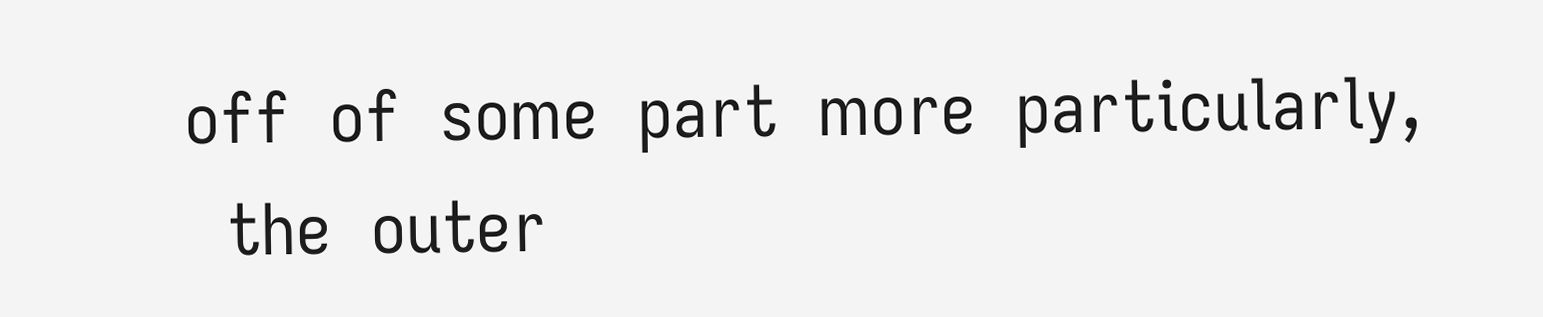off  of  some  part  more  particularly,
  the  outer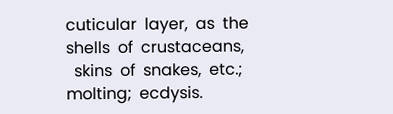cuticular  layer,  as  the  shells  of  crustaceans,
  skins  of  snakes,  etc.;  molting;  ecdysis.